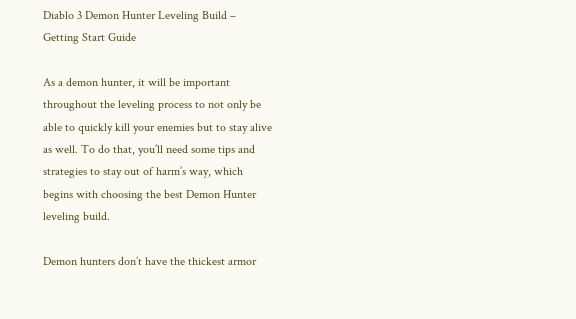Diablo 3 Demon Hunter Leveling Build – Getting Start Guide

As a demon hunter, it will be important throughout the leveling process to not only be able to quickly kill your enemies but to stay alive as well. To do that, you’ll need some tips and strategies to stay out of harm’s way, which begins with choosing the best Demon Hunter leveling build.

Demon hunters don’t have the thickest armor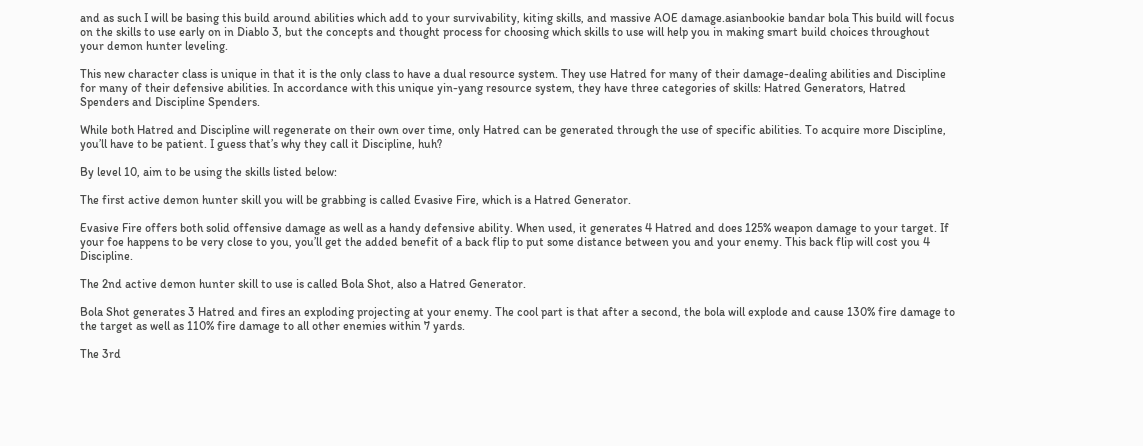and as such I will be basing this build around abilities which add to your survivability, kiting skills, and massive AOE damage.asianbookie bandar bola This build will focus on the skills to use early on in Diablo 3, but the concepts and thought process for choosing which skills to use will help you in making smart build choices throughout your demon hunter leveling.

This new character class is unique in that it is the only class to have a dual resource system. They use Hatred for many of their damage-dealing abilities and Discipline for many of their defensive abilities. In accordance with this unique yin-yang resource system, they have three categories of skills: Hatred Generators, Hatred Spenders and Discipline Spenders.

While both Hatred and Discipline will regenerate on their own over time, only Hatred can be generated through the use of specific abilities. To acquire more Discipline, you’ll have to be patient. I guess that’s why they call it Discipline, huh?

By level 10, aim to be using the skills listed below:

The first active demon hunter skill you will be grabbing is called Evasive Fire, which is a Hatred Generator.

Evasive Fire offers both solid offensive damage as well as a handy defensive ability. When used, it generates 4 Hatred and does 125% weapon damage to your target. If your foe happens to be very close to you, you’ll get the added benefit of a back flip to put some distance between you and your enemy. This back flip will cost you 4 Discipline.

The 2nd active demon hunter skill to use is called Bola Shot, also a Hatred Generator.

Bola Shot generates 3 Hatred and fires an exploding projecting at your enemy. The cool part is that after a second, the bola will explode and cause 130% fire damage to the target as well as 110% fire damage to all other enemies within 7 yards.

The 3rd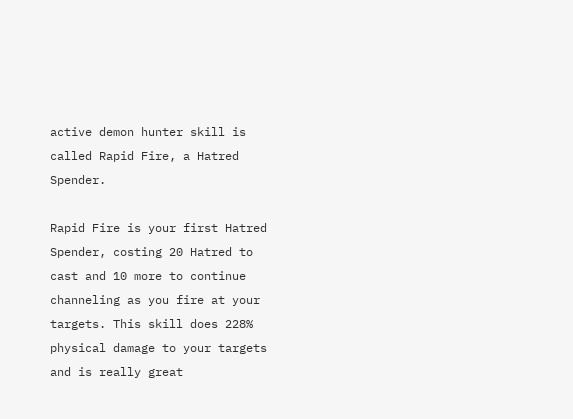active demon hunter skill is called Rapid Fire, a Hatred Spender.

Rapid Fire is your first Hatred Spender, costing 20 Hatred to cast and 10 more to continue channeling as you fire at your targets. This skill does 228% physical damage to your targets and is really great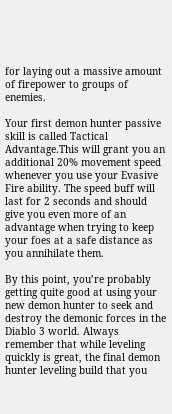for laying out a massive amount of firepower to groups of enemies.

Your first demon hunter passive skill is called Tactical Advantage.This will grant you an additional 20% movement speed whenever you use your Evasive Fire ability. The speed buff will last for 2 seconds and should give you even more of an advantage when trying to keep your foes at a safe distance as you annihilate them.

By this point, you’re probably getting quite good at using your new demon hunter to seek and destroy the demonic forces in the Diablo 3 world. Always remember that while leveling quickly is great, the final demon hunter leveling build that you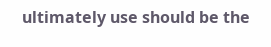ultimately use should be the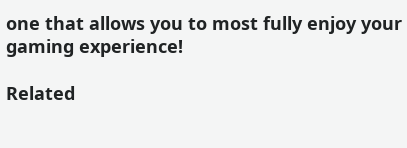one that allows you to most fully enjoy your gaming experience!

Related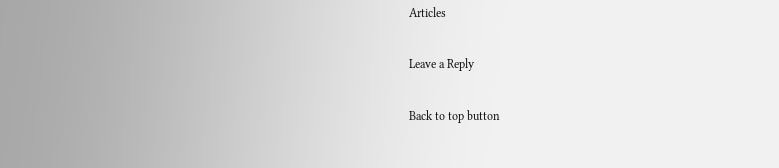Articles

Leave a Reply

Back to top button